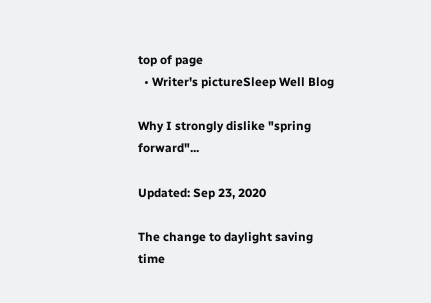top of page
  • Writer's pictureSleep Well Blog

Why I strongly dislike "spring forward"...

Updated: Sep 23, 2020

The change to daylight saving time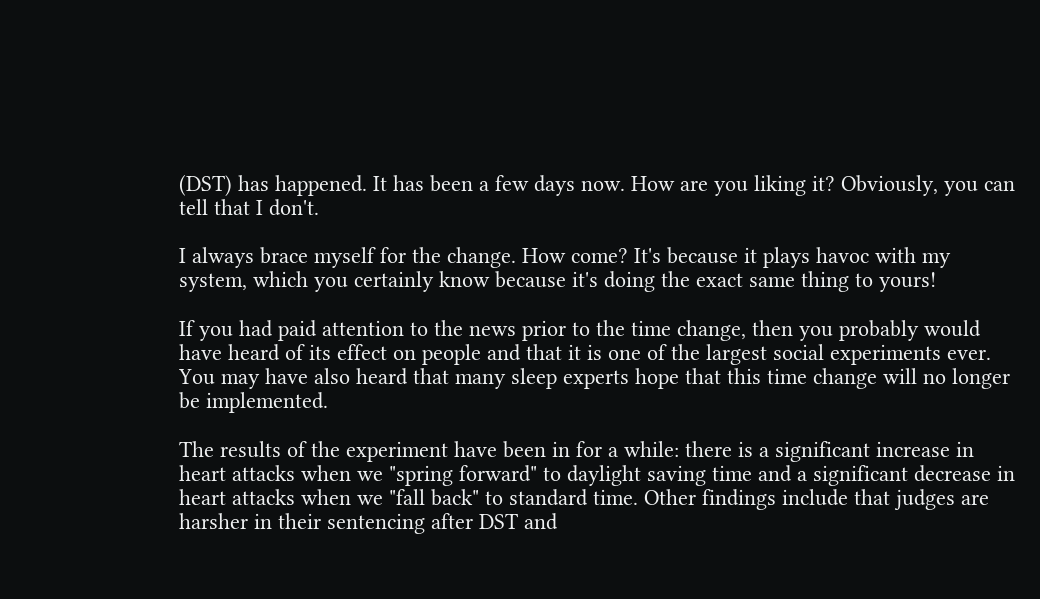(DST) has happened. It has been a few days now. How are you liking it? Obviously, you can tell that I don't.

I always brace myself for the change. How come? It's because it plays havoc with my system, which you certainly know because it's doing the exact same thing to yours!

If you had paid attention to the news prior to the time change, then you probably would have heard of its effect on people and that it is one of the largest social experiments ever. You may have also heard that many sleep experts hope that this time change will no longer be implemented.

The results of the experiment have been in for a while: there is a significant increase in heart attacks when we "spring forward" to daylight saving time and a significant decrease in heart attacks when we "fall back" to standard time. Other findings include that judges are harsher in their sentencing after DST and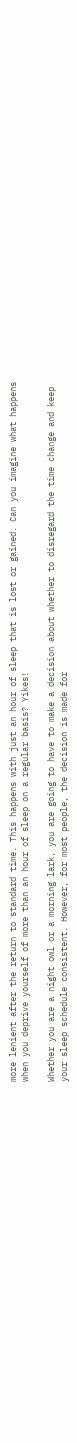more lenient after the return to standard time. This happens with just an hour of sleep that is lost or gained. Can you imagine what happens when you deprive yourself of more than an hour of sleep on a regular basis? Yikes!

Whether you are a night owl or a morning lark, you are going to have to make a decision about whether to disregard the time change and keep your sleep schedule consistent. However, for most people, the decision is made for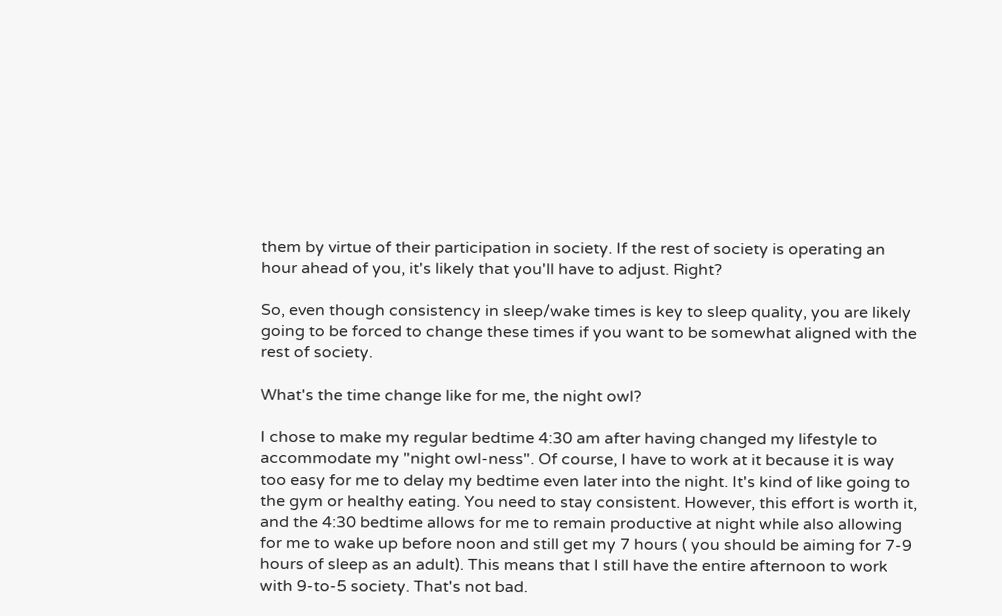them by virtue of their participation in society. If the rest of society is operating an hour ahead of you, it's likely that you'll have to adjust. Right?

So, even though consistency in sleep/wake times is key to sleep quality, you are likely going to be forced to change these times if you want to be somewhat aligned with the rest of society.

What's the time change like for me, the night owl?

I chose to make my regular bedtime 4:30 am after having changed my lifestyle to accommodate my "night owl-ness". Of course, I have to work at it because it is way too easy for me to delay my bedtime even later into the night. It's kind of like going to the gym or healthy eating. You need to stay consistent. However, this effort is worth it, and the 4:30 bedtime allows for me to remain productive at night while also allowing for me to wake up before noon and still get my 7 hours ( you should be aiming for 7-9 hours of sleep as an adult). This means that I still have the entire afternoon to work with 9-to-5 society. That's not bad.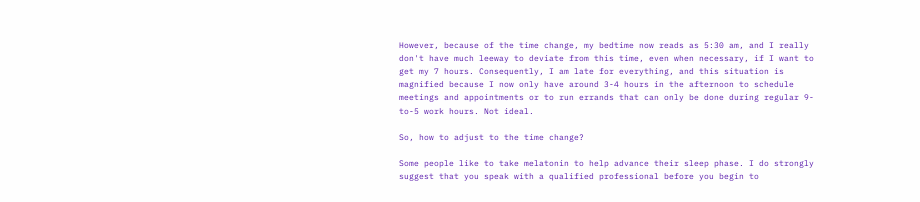However, because of the time change, my bedtime now reads as 5:30 am, and I really don't have much leeway to deviate from this time, even when necessary, if I want to get my 7 hours. Consequently, I am late for everything, and this situation is magnified because I now only have around 3-4 hours in the afternoon to schedule meetings and appointments or to run errands that can only be done during regular 9-to-5 work hours. Not ideal.

So, how to adjust to the time change?

Some people like to take melatonin to help advance their sleep phase. I do strongly suggest that you speak with a qualified professional before you begin to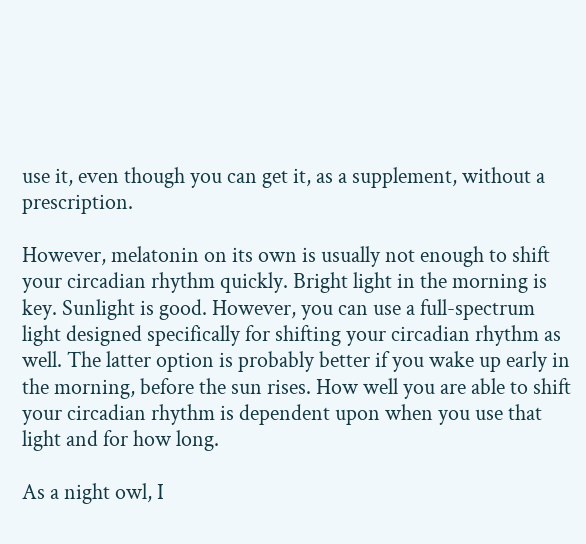use it, even though you can get it, as a supplement, without a prescription.

However, melatonin on its own is usually not enough to shift your circadian rhythm quickly. Bright light in the morning is key. Sunlight is good. However, you can use a full-spectrum light designed specifically for shifting your circadian rhythm as well. The latter option is probably better if you wake up early in the morning, before the sun rises. How well you are able to shift your circadian rhythm is dependent upon when you use that light and for how long.

As a night owl, I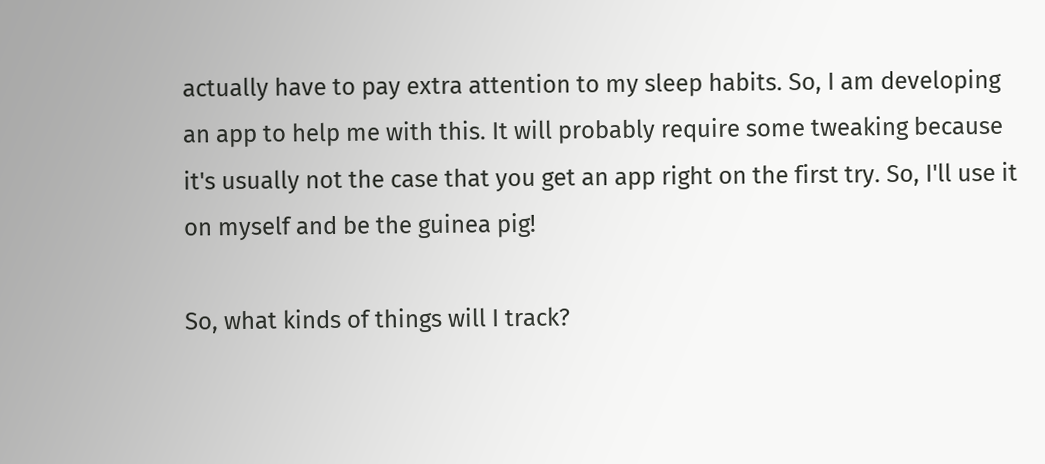actually have to pay extra attention to my sleep habits. So, I am developing an app to help me with this. It will probably require some tweaking because it's usually not the case that you get an app right on the first try. So, I'll use it on myself and be the guinea pig!

So, what kinds of things will I track?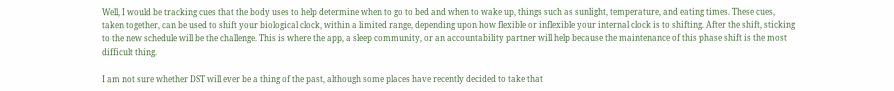Well, I would be tracking cues that the body uses to help determine when to go to bed and when to wake up, things such as sunlight, temperature, and eating times. These cues, taken together, can be used to shift your biological clock, within a limited range, depending upon how flexible or inflexible your internal clock is to shifting. After the shift, sticking to the new schedule will be the challenge. This is where the app, a sleep community, or an accountability partner will help because the maintenance of this phase shift is the most difficult thing.

I am not sure whether DST will ever be a thing of the past, although some places have recently decided to take that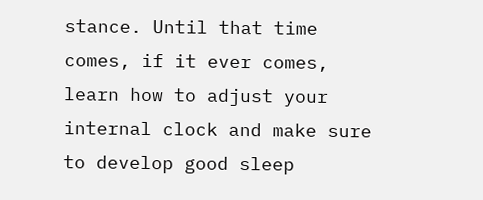stance. Until that time comes, if it ever comes, learn how to adjust your internal clock and make sure to develop good sleep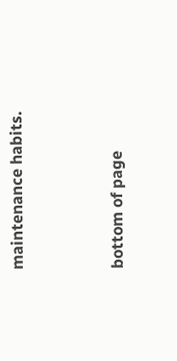maintenance habits.


bottom of page